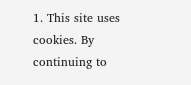1. This site uses cookies. By continuing to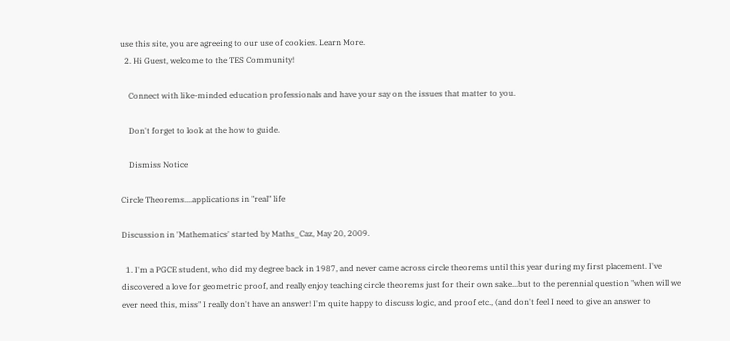use this site, you are agreeing to our use of cookies. Learn More.
  2. Hi Guest, welcome to the TES Community!

    Connect with like-minded education professionals and have your say on the issues that matter to you.

    Don't forget to look at the how to guide.

    Dismiss Notice

Circle Theorems....applications in "real" life

Discussion in 'Mathematics' started by Maths_Caz, May 20, 2009.

  1. I'm a PGCE student, who did my degree back in 1987, and never came across circle theorems until this year during my first placement. I've discovered a love for geometric proof, and really enjoy teaching circle theorems just for their own sake...but to the perennial question "when will we ever need this, miss" I really don't have an answer! I'm quite happy to discuss logic, and proof etc., (and don't feel I need to give an answer to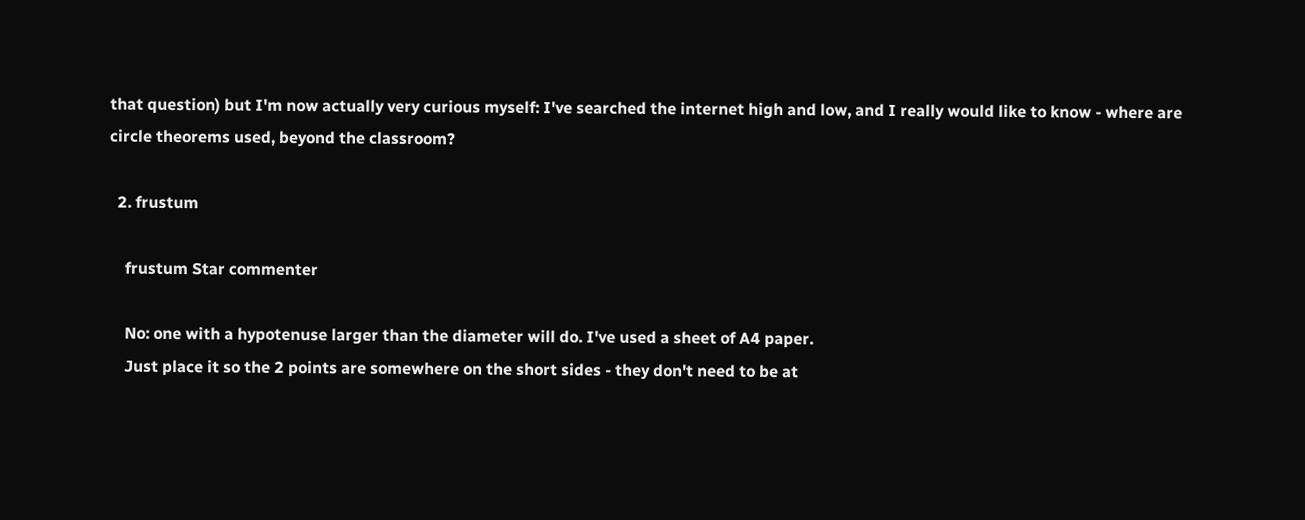that question) but I'm now actually very curious myself: I've searched the internet high and low, and I really would like to know - where are circle theorems used, beyond the classroom?

  2. frustum

    frustum Star commenter

    No: one with a hypotenuse larger than the diameter will do. I've used a sheet of A4 paper.
    Just place it so the 2 points are somewhere on the short sides - they don't need to be at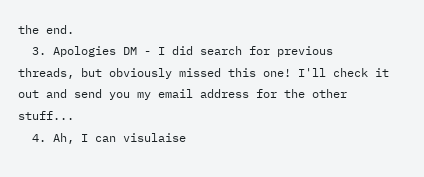the end.
  3. Apologies DM - I did search for previous threads, but obviously missed this one! I'll check it out and send you my email address for the other stuff...
  4. Ah, I can visulaise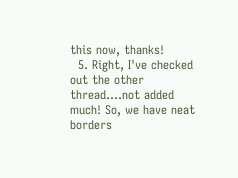this now, thanks!
  5. Right, I've checked out the other thread....not added much! So, we have neat borders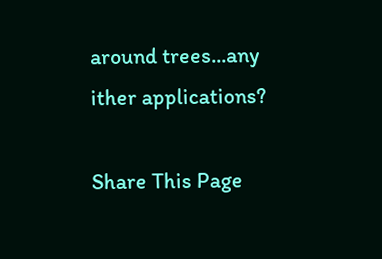around trees...any ither applications?

Share This Page